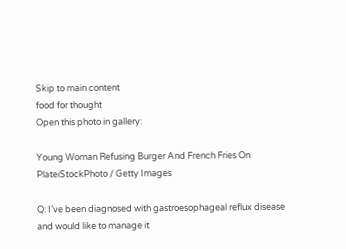Skip to main content
food for thought
Open this photo in gallery:

Young Woman Refusing Burger And French Fries On PlateiStockPhoto / Getty Images

Q: I’ve been diagnosed with gastroesophageal reflux disease and would like to manage it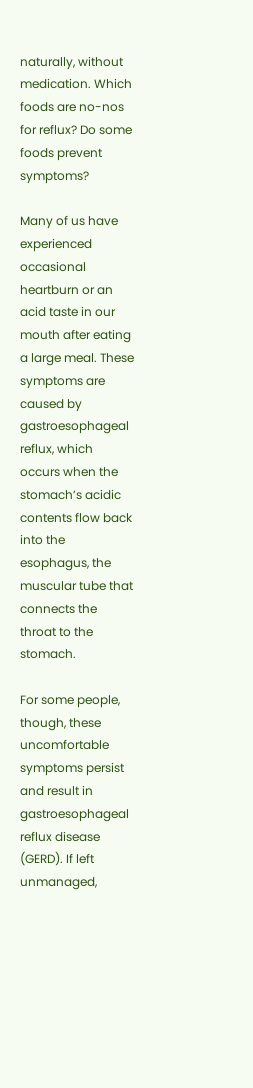naturally, without medication. Which foods are no-nos for reflux? Do some foods prevent symptoms?

Many of us have experienced occasional heartburn or an acid taste in our mouth after eating a large meal. These symptoms are caused by gastroesophageal reflux, which occurs when the stomach’s acidic contents flow back into the esophagus, the muscular tube that connects the throat to the stomach.

For some people, though, these uncomfortable symptoms persist and result in gastroesophageal reflux disease (GERD). If left unmanaged,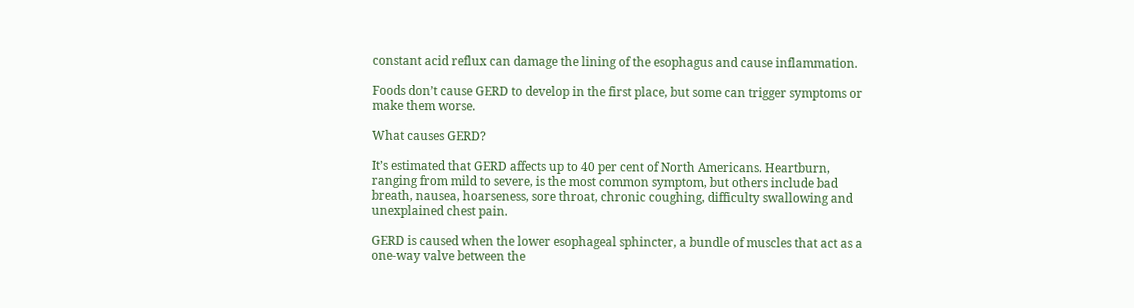constant acid reflux can damage the lining of the esophagus and cause inflammation.

Foods don’t cause GERD to develop in the first place, but some can trigger symptoms or make them worse.

What causes GERD?

It’s estimated that GERD affects up to 40 per cent of North Americans. Heartburn, ranging from mild to severe, is the most common symptom, but others include bad breath, nausea, hoarseness, sore throat, chronic coughing, difficulty swallowing and unexplained chest pain.

GERD is caused when the lower esophageal sphincter, a bundle of muscles that act as a one-way valve between the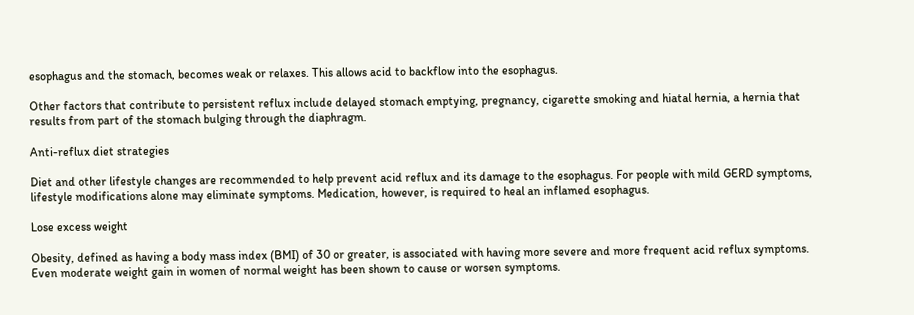esophagus and the stomach, becomes weak or relaxes. This allows acid to backflow into the esophagus.

Other factors that contribute to persistent reflux include delayed stomach emptying, pregnancy, cigarette smoking and hiatal hernia, a hernia that results from part of the stomach bulging through the diaphragm.

Anti-reflux diet strategies

Diet and other lifestyle changes are recommended to help prevent acid reflux and its damage to the esophagus. For people with mild GERD symptoms, lifestyle modifications alone may eliminate symptoms. Medication, however, is required to heal an inflamed esophagus.

Lose excess weight

Obesity, defined as having a body mass index (BMI) of 30 or greater, is associated with having more severe and more frequent acid reflux symptoms. Even moderate weight gain in women of normal weight has been shown to cause or worsen symptoms.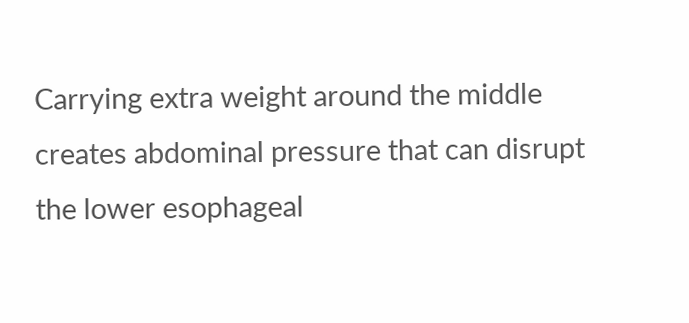Carrying extra weight around the middle creates abdominal pressure that can disrupt the lower esophageal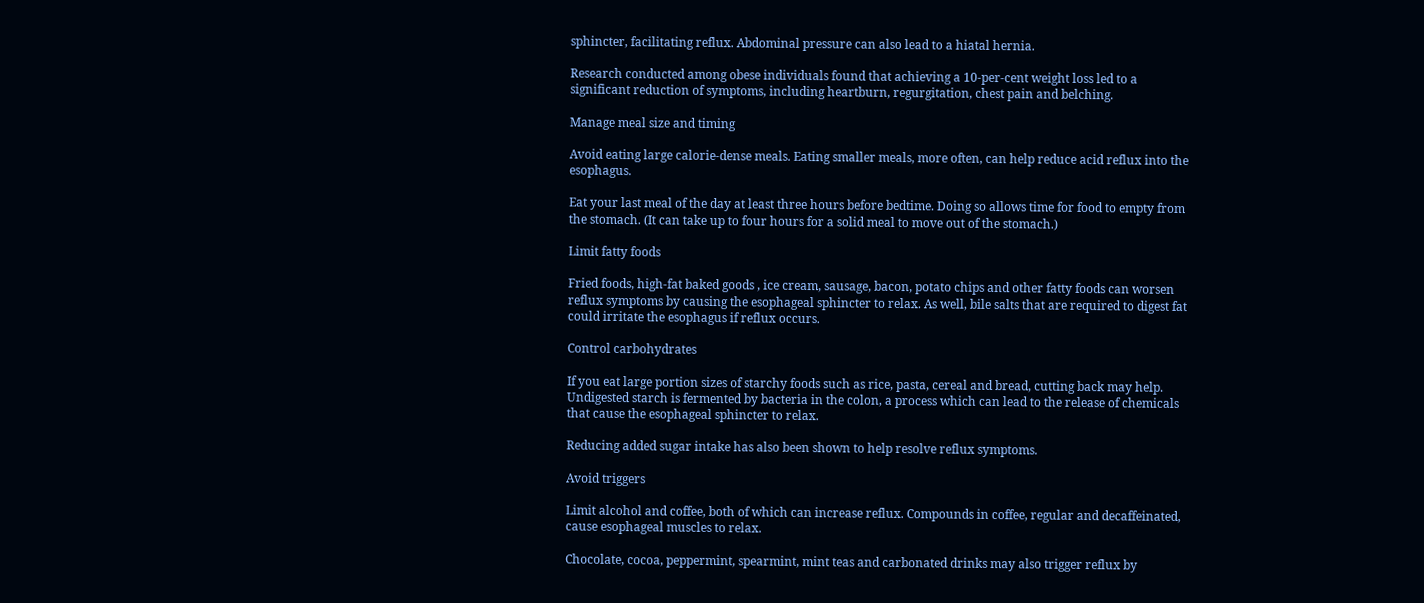sphincter, facilitating reflux. Abdominal pressure can also lead to a hiatal hernia.

Research conducted among obese individuals found that achieving a 10-per-cent weight loss led to a significant reduction of symptoms, including heartburn, regurgitation, chest pain and belching.

Manage meal size and timing

Avoid eating large calorie-dense meals. Eating smaller meals, more often, can help reduce acid reflux into the esophagus.

Eat your last meal of the day at least three hours before bedtime. Doing so allows time for food to empty from the stomach. (It can take up to four hours for a solid meal to move out of the stomach.)

Limit fatty foods

Fried foods, high-fat baked goods , ice cream, sausage, bacon, potato chips and other fatty foods can worsen reflux symptoms by causing the esophageal sphincter to relax. As well, bile salts that are required to digest fat could irritate the esophagus if reflux occurs.

Control carbohydrates

If you eat large portion sizes of starchy foods such as rice, pasta, cereal and bread, cutting back may help. Undigested starch is fermented by bacteria in the colon, a process which can lead to the release of chemicals that cause the esophageal sphincter to relax.

Reducing added sugar intake has also been shown to help resolve reflux symptoms.

Avoid triggers

Limit alcohol and coffee, both of which can increase reflux. Compounds in coffee, regular and decaffeinated, cause esophageal muscles to relax.

Chocolate, cocoa, peppermint, spearmint, mint teas and carbonated drinks may also trigger reflux by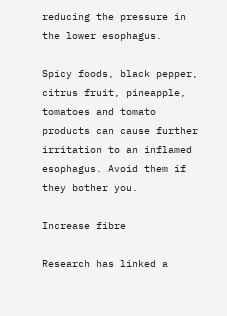reducing the pressure in the lower esophagus.

Spicy foods, black pepper, citrus fruit, pineapple, tomatoes and tomato products can cause further irritation to an inflamed esophagus. Avoid them if they bother you.

Increase fibre

Research has linked a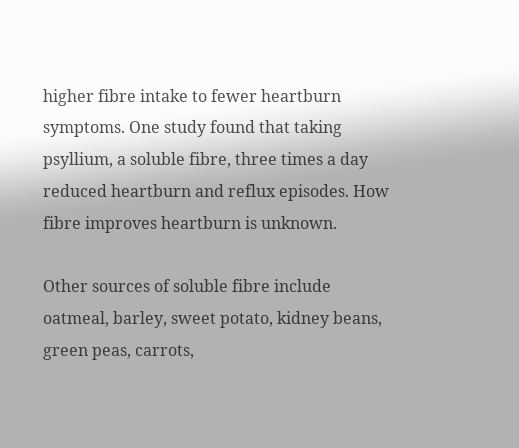higher fibre intake to fewer heartburn symptoms. One study found that taking psyllium, a soluble fibre, three times a day reduced heartburn and reflux episodes. How fibre improves heartburn is unknown.

Other sources of soluble fibre include oatmeal, barley, sweet potato, kidney beans, green peas, carrots,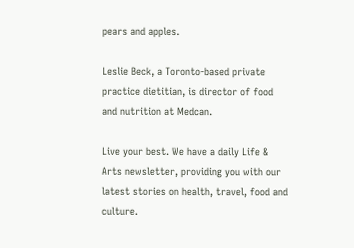pears and apples.

Leslie Beck, a Toronto-based private practice dietitian, is director of food and nutrition at Medcan.

Live your best. We have a daily Life & Arts newsletter, providing you with our latest stories on health, travel, food and culture.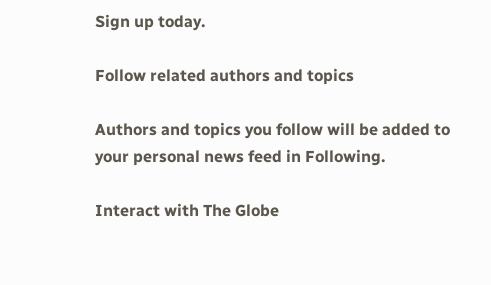Sign up today.

Follow related authors and topics

Authors and topics you follow will be added to your personal news feed in Following.

Interact with The Globe